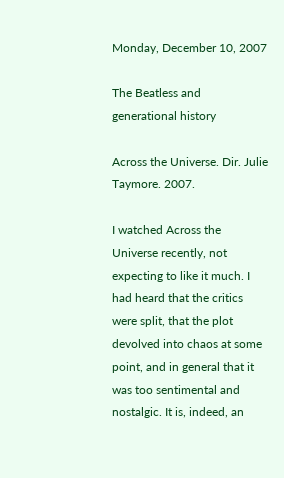Monday, December 10, 2007

The Beatless and generational history

Across the Universe. Dir. Julie Taymore. 2007.

I watched Across the Universe recently, not expecting to like it much. I had heard that the critics were split, that the plot devolved into chaos at some point, and in general that it was too sentimental and nostalgic. It is, indeed, an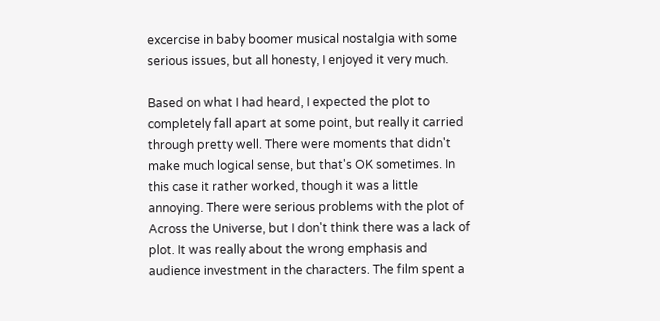excercise in baby boomer musical nostalgia with some serious issues, but all honesty, I enjoyed it very much.

Based on what I had heard, I expected the plot to completely fall apart at some point, but really it carried through pretty well. There were moments that didn't make much logical sense, but that's OK sometimes. In this case it rather worked, though it was a little annoying. There were serious problems with the plot of Across the Universe, but I don't think there was a lack of plot. It was really about the wrong emphasis and audience investment in the characters. The film spent a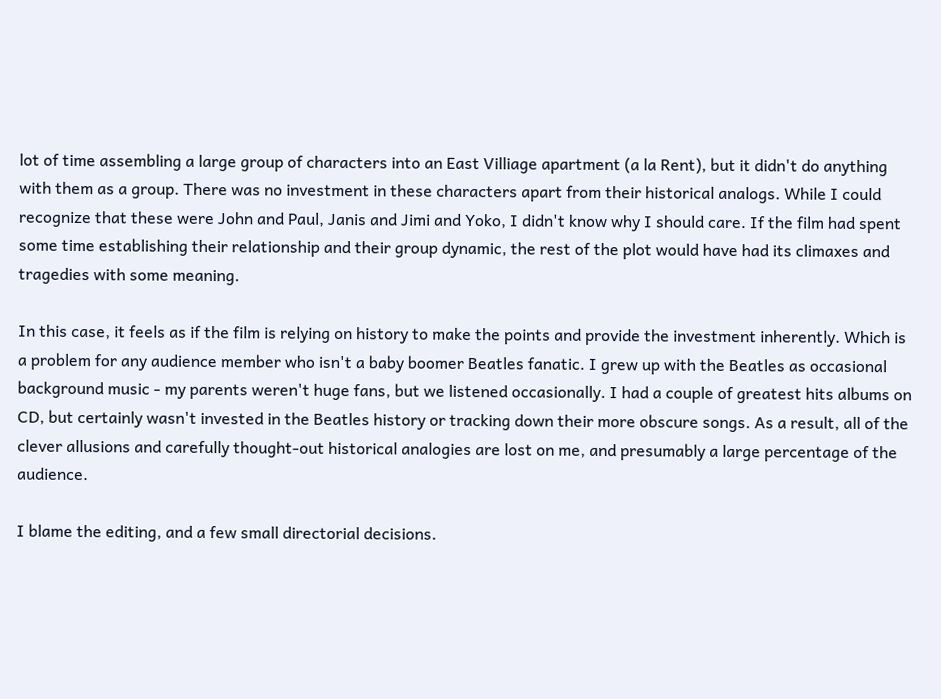lot of time assembling a large group of characters into an East Villiage apartment (a la Rent), but it didn't do anything with them as a group. There was no investment in these characters apart from their historical analogs. While I could recognize that these were John and Paul, Janis and Jimi and Yoko, I didn't know why I should care. If the film had spent some time establishing their relationship and their group dynamic, the rest of the plot would have had its climaxes and tragedies with some meaning.

In this case, it feels as if the film is relying on history to make the points and provide the investment inherently. Which is a problem for any audience member who isn't a baby boomer Beatles fanatic. I grew up with the Beatles as occasional background music - my parents weren't huge fans, but we listened occasionally. I had a couple of greatest hits albums on CD, but certainly wasn't invested in the Beatles history or tracking down their more obscure songs. As a result, all of the clever allusions and carefully thought-out historical analogies are lost on me, and presumably a large percentage of the audience.

I blame the editing, and a few small directorial decisions.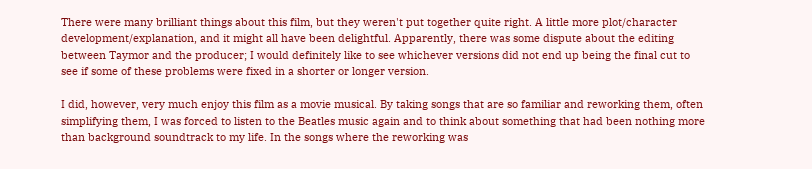There were many brilliant things about this film, but they weren't put together quite right. A little more plot/character development/explanation, and it might all have been delightful. Apparently, there was some dispute about the editing between Taymor and the producer; I would definitely like to see whichever versions did not end up being the final cut to see if some of these problems were fixed in a shorter or longer version.

I did, however, very much enjoy this film as a movie musical. By taking songs that are so familiar and reworking them, often simplifying them, I was forced to listen to the Beatles music again and to think about something that had been nothing more than background soundtrack to my life. In the songs where the reworking was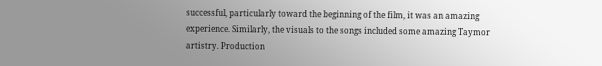successful, particularly toward the beginning of the film, it was an amazing experience. Similarly, the visuals to the songs included some amazing Taymor artistry. Production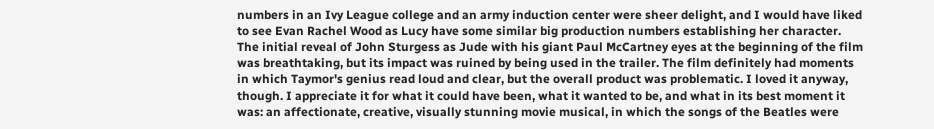numbers in an Ivy League college and an army induction center were sheer delight, and I would have liked to see Evan Rachel Wood as Lucy have some similar big production numbers establishing her character. The initial reveal of John Sturgess as Jude with his giant Paul McCartney eyes at the beginning of the film was breathtaking, but its impact was ruined by being used in the trailer. The film definitely had moments in which Taymor's genius read loud and clear, but the overall product was problematic. I loved it anyway, though. I appreciate it for what it could have been, what it wanted to be, and what in its best moment it was: an affectionate, creative, visually stunning movie musical, in which the songs of the Beatles were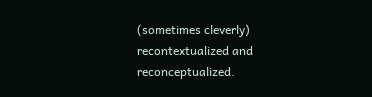(sometimes cleverly) recontextualized and reconceptualized.